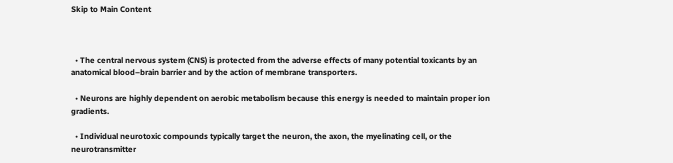Skip to Main Content



  • The central nervous system (CNS) is protected from the adverse effects of many potential toxicants by an anatomical blood–brain barrier and by the action of membrane transporters.

  • Neurons are highly dependent on aerobic metabolism because this energy is needed to maintain proper ion gradients.

  • Individual neurotoxic compounds typically target the neuron, the axon, the myelinating cell, or the neurotransmitter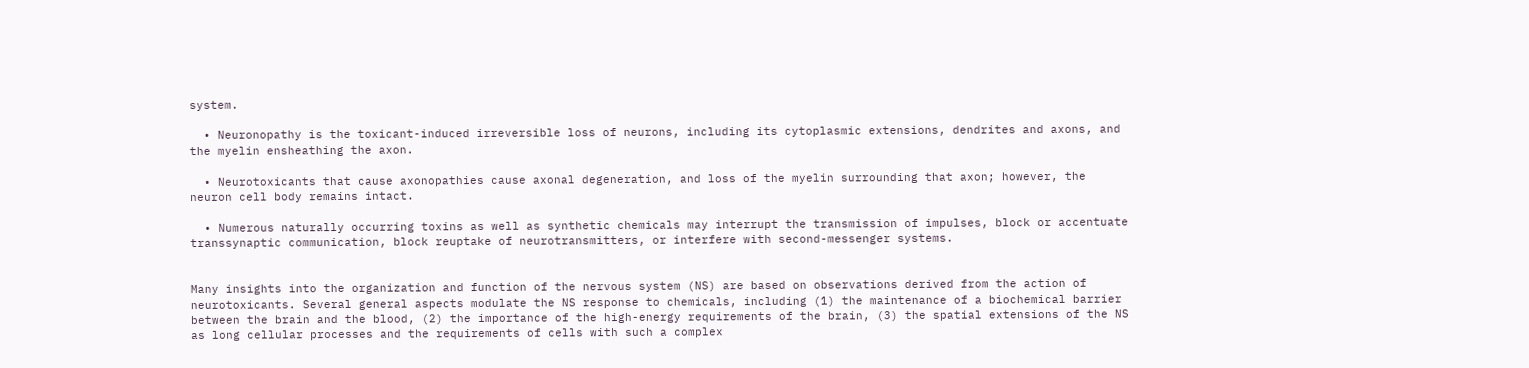system.

  • Neuronopathy is the toxicant-induced irreversible loss of neurons, including its cytoplasmic extensions, dendrites and axons, and the myelin ensheathing the axon.

  • Neurotoxicants that cause axonopathies cause axonal degeneration, and loss of the myelin surrounding that axon; however, the neuron cell body remains intact.

  • Numerous naturally occurring toxins as well as synthetic chemicals may interrupt the transmission of impulses, block or accentuate transsynaptic communication, block reuptake of neurotransmitters, or interfere with second-messenger systems.


Many insights into the organization and function of the nervous system (NS) are based on observations derived from the action of neurotoxicants. Several general aspects modulate the NS response to chemicals, including (1) the maintenance of a biochemical barrier between the brain and the blood, (2) the importance of the high-energy requirements of the brain, (3) the spatial extensions of the NS as long cellular processes and the requirements of cells with such a complex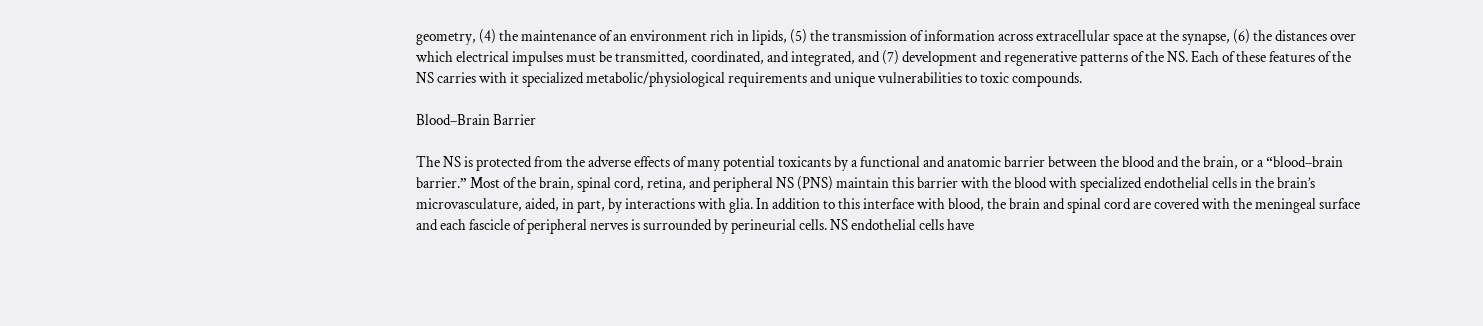geometry, (4) the maintenance of an environment rich in lipids, (5) the transmission of information across extracellular space at the synapse, (6) the distances over which electrical impulses must be transmitted, coordinated, and integrated, and (7) development and regenerative patterns of the NS. Each of these features of the NS carries with it specialized metabolic/physiological requirements and unique vulnerabilities to toxic compounds.

Blood–Brain Barrier

The NS is protected from the adverse effects of many potential toxicants by a functional and anatomic barrier between the blood and the brain, or a “blood–brain barrier.” Most of the brain, spinal cord, retina, and peripheral NS (PNS) maintain this barrier with the blood with specialized endothelial cells in the brain’s microvasculature, aided, in part, by interactions with glia. In addition to this interface with blood, the brain and spinal cord are covered with the meningeal surface and each fascicle of peripheral nerves is surrounded by perineurial cells. NS endothelial cells have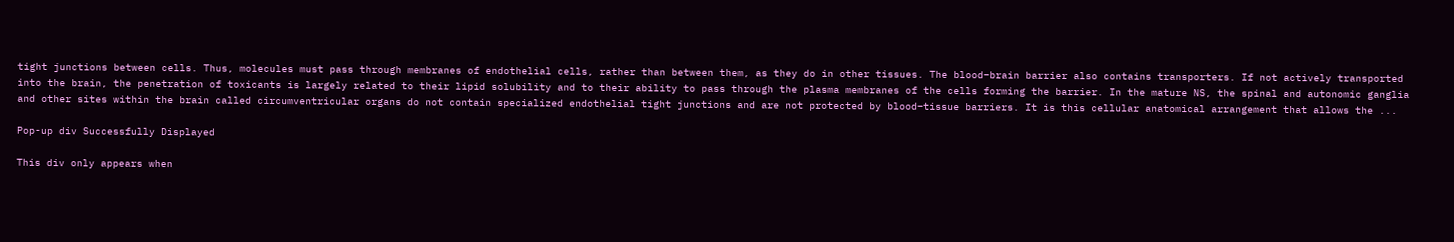tight junctions between cells. Thus, molecules must pass through membranes of endothelial cells, rather than between them, as they do in other tissues. The blood–brain barrier also contains transporters. If not actively transported into the brain, the penetration of toxicants is largely related to their lipid solubility and to their ability to pass through the plasma membranes of the cells forming the barrier. In the mature NS, the spinal and autonomic ganglia and other sites within the brain called circumventricular organs do not contain specialized endothelial tight junctions and are not protected by blood–tissue barriers. It is this cellular anatomical arrangement that allows the ...

Pop-up div Successfully Displayed

This div only appears when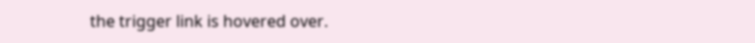the trigger link is hovered over.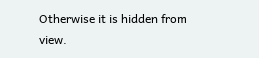Otherwise it is hidden from view.